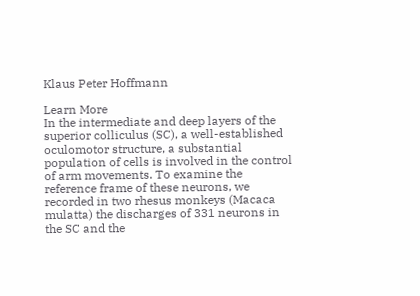Klaus Peter Hoffmann

Learn More
In the intermediate and deep layers of the superior colliculus (SC), a well-established oculomotor structure, a substantial population of cells is involved in the control of arm movements. To examine the reference frame of these neurons, we recorded in two rhesus monkeys (Macaca mulatta) the discharges of 331 neurons in the SC and the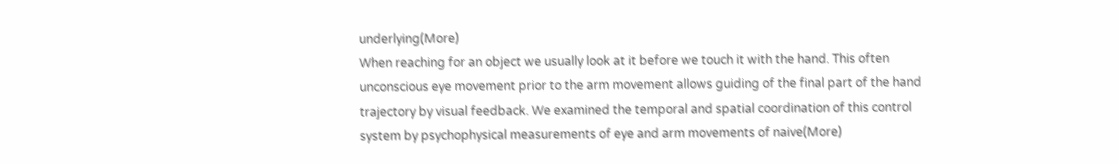underlying(More)
When reaching for an object we usually look at it before we touch it with the hand. This often unconscious eye movement prior to the arm movement allows guiding of the final part of the hand trajectory by visual feedback. We examined the temporal and spatial coordination of this control system by psychophysical measurements of eye and arm movements of naive(More)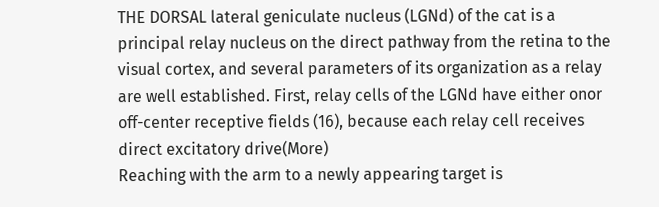THE DORSAL lateral geniculate nucleus (LGNd) of the cat is a principal relay nucleus on the direct pathway from the retina to the visual cortex, and several parameters of its organization as a relay are well established. First, relay cells of the LGNd have either onor off-center receptive fields (16), because each relay cell receives direct excitatory drive(More)
Reaching with the arm to a newly appearing target is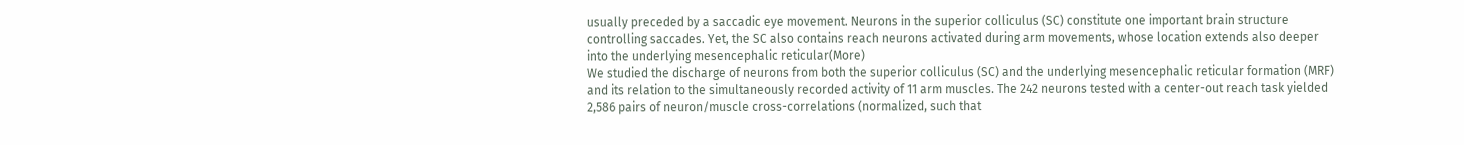usually preceded by a saccadic eye movement. Neurons in the superior colliculus (SC) constitute one important brain structure controlling saccades. Yet, the SC also contains reach neurons activated during arm movements, whose location extends also deeper into the underlying mesencephalic reticular(More)
We studied the discharge of neurons from both the superior colliculus (SC) and the underlying mesencephalic reticular formation (MRF) and its relation to the simultaneously recorded activity of 11 arm muscles. The 242 neurons tested with a center-out reach task yielded 2,586 pairs of neuron/muscle cross-correlations (normalized, such that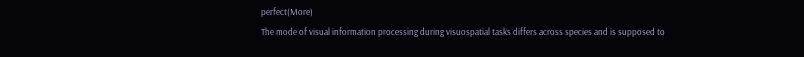perfect(More)
The mode of visual information processing during visuospatial tasks differs across species and is supposed to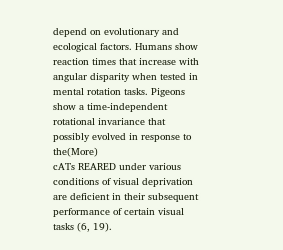depend on evolutionary and ecological factors. Humans show reaction times that increase with angular disparity when tested in mental rotation tasks. Pigeons show a time-independent rotational invariance that possibly evolved in response to the(More)
cATs REARED under various conditions of visual deprivation are deficient in their subsequent performance of certain visual tasks (6, 19).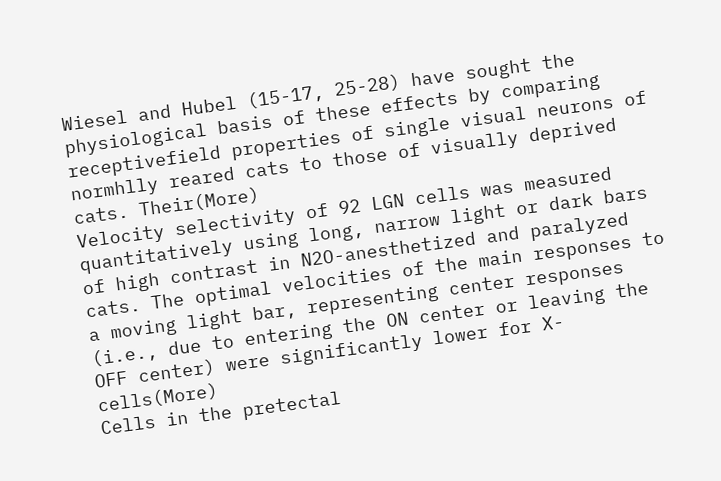Wiesel and Hubel (15-17, 25-28) have sought the physiological basis of these effects by comparing receptivefield properties of single visual neurons of normhlly reared cats to those of visually deprived cats. Their(More)
Velocity selectivity of 92 LGN cells was measured quantitatively using long, narrow light or dark bars of high contrast in N2O-anesthetized and paralyzed cats. The optimal velocities of the main responses to a moving light bar, representing center responses (i.e., due to entering the ON center or leaving the OFF center) were significantly lower for X-cells(More)
Cells in the pretectal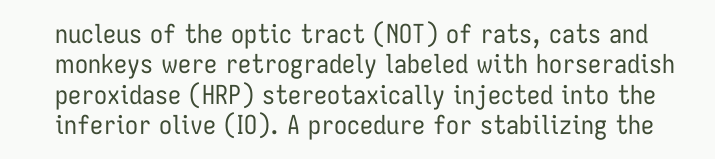nucleus of the optic tract (NOT) of rats, cats and monkeys were retrogradely labeled with horseradish peroxidase (HRP) stereotaxically injected into the inferior olive (IO). A procedure for stabilizing the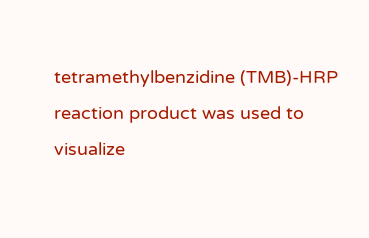tetramethylbenzidine (TMB)-HRP reaction product was used to visualize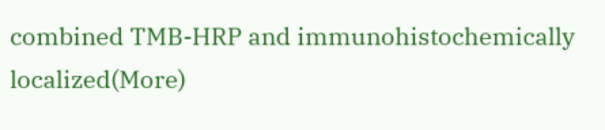combined TMB-HRP and immunohistochemically localized(More)